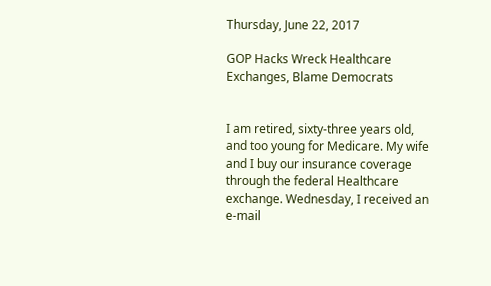Thursday, June 22, 2017

GOP Hacks Wreck Healthcare Exchanges, Blame Democrats


I am retired, sixty-three years old, and too young for Medicare. My wife and I buy our insurance coverage through the federal Healthcare exchange. Wednesday, I received an e-mail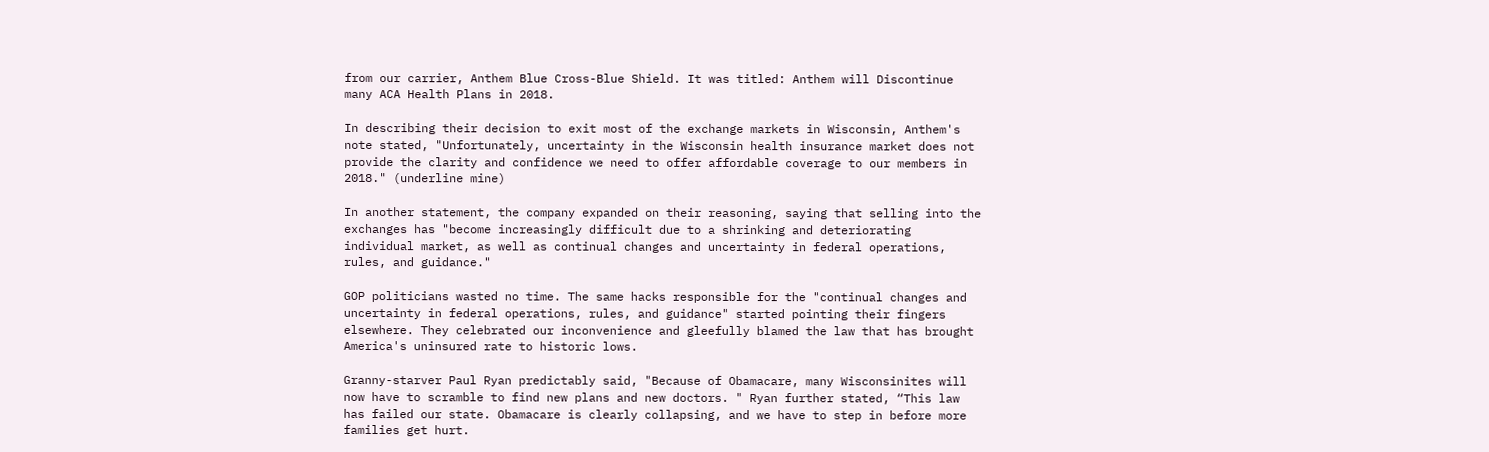from our carrier, Anthem Blue Cross-Blue Shield. It was titled: Anthem will Discontinue many ACA Health Plans in 2018.

In describing their decision to exit most of the exchange markets in Wisconsin, Anthem's note stated, "Unfortunately, uncertainty in the Wisconsin health insurance market does not provide the clarity and confidence we need to offer affordable coverage to our members in 2018." (underline mine)

In another statement, the company expanded on their reasoning, saying that selling into the exchanges has "become increasingly difficult due to a shrinking and deteriorating individual market, as well as continual changes and uncertainty in federal operations, rules, and guidance."

GOP politicians wasted no time. The same hacks responsible for the "continual changes and uncertainty in federal operations, rules, and guidance" started pointing their fingers elsewhere. They celebrated our inconvenience and gleefully blamed the law that has brought America's uninsured rate to historic lows.

Granny-starver Paul Ryan predictably said, "Because of Obamacare, many Wisconsinites will now have to scramble to find new plans and new doctors. " Ryan further stated, “This law has failed our state. Obamacare is clearly collapsing, and we have to step in before more families get hurt.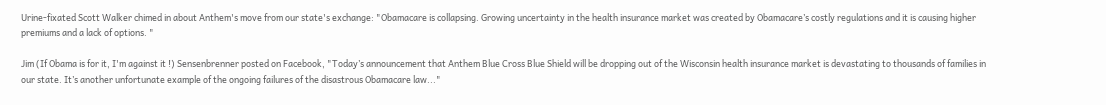Urine-fixated Scott Walker chimed in about Anthem's move from our state's exchange: "Obamacare is collapsing. Growing uncertainty in the health insurance market was created by Obamacare’s costly regulations and it is causing higher premiums and a lack of options. "

Jim (If Obama is for it, I'm against it !) Sensenbrenner posted on Facebook, "Today’s announcement that Anthem Blue Cross Blue Shield will be dropping out of the Wisconsin health insurance market is devastating to thousands of families in our state. It’s another unfortunate example of the ongoing failures of the disastrous Obamacare law..."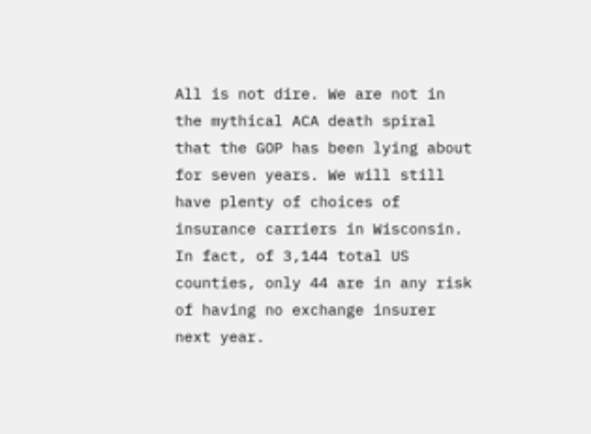All is not dire. We are not in the mythical ACA death spiral that the GOP has been lying about for seven years. We will still have plenty of choices of insurance carriers in Wisconsin. In fact, of 3,144 total US counties, only 44 are in any risk of having no exchange insurer next year.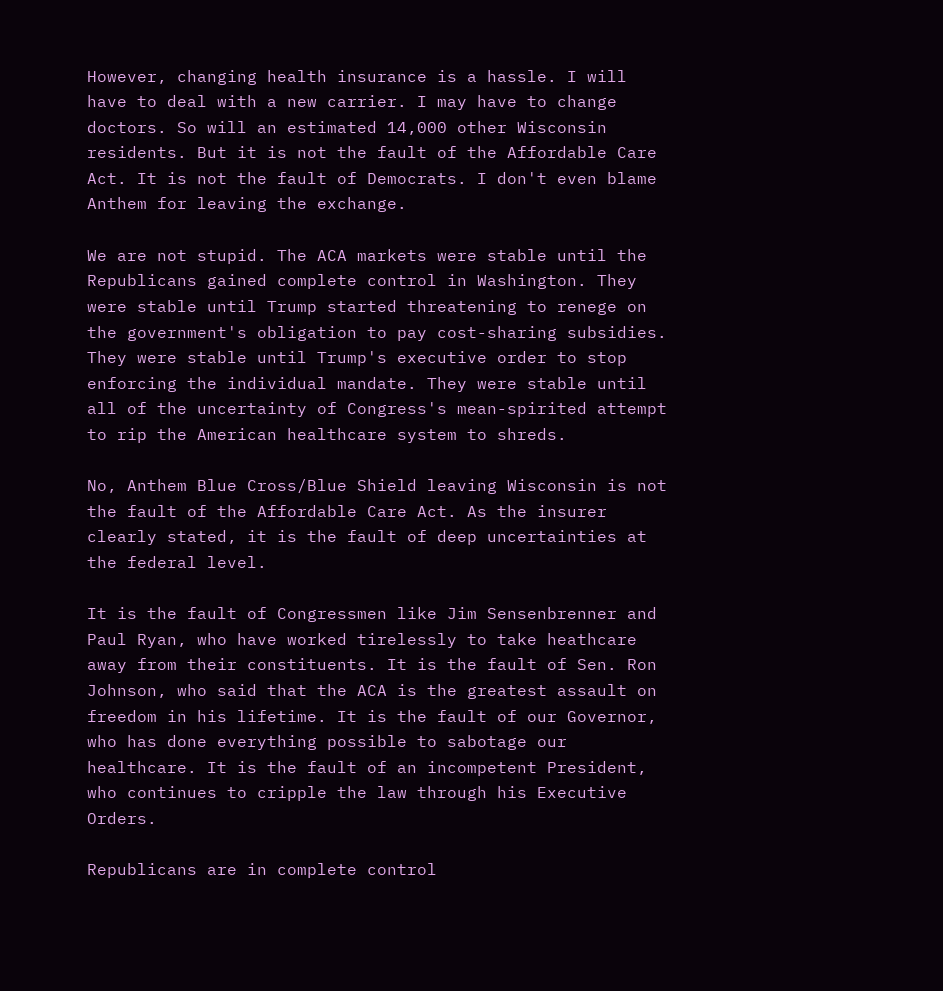However, changing health insurance is a hassle. I will have to deal with a new carrier. I may have to change doctors. So will an estimated 14,000 other Wisconsin residents. But it is not the fault of the Affordable Care Act. It is not the fault of Democrats. I don't even blame Anthem for leaving the exchange.

We are not stupid. The ACA markets were stable until the Republicans gained complete control in Washington. They were stable until Trump started threatening to renege on the government's obligation to pay cost-sharing subsidies. They were stable until Trump's executive order to stop enforcing the individual mandate. They were stable until all of the uncertainty of Congress's mean-spirited attempt to rip the American healthcare system to shreds.

No, Anthem Blue Cross/Blue Shield leaving Wisconsin is not the fault of the Affordable Care Act. As the insurer clearly stated, it is the fault of deep uncertainties at the federal level.

It is the fault of Congressmen like Jim Sensenbrenner and Paul Ryan, who have worked tirelessly to take heathcare away from their constituents. It is the fault of Sen. Ron Johnson, who said that the ACA is the greatest assault on freedom in his lifetime. It is the fault of our Governor, who has done everything possible to sabotage our healthcare. It is the fault of an incompetent President, who continues to cripple the law through his Executive Orders.

Republicans are in complete control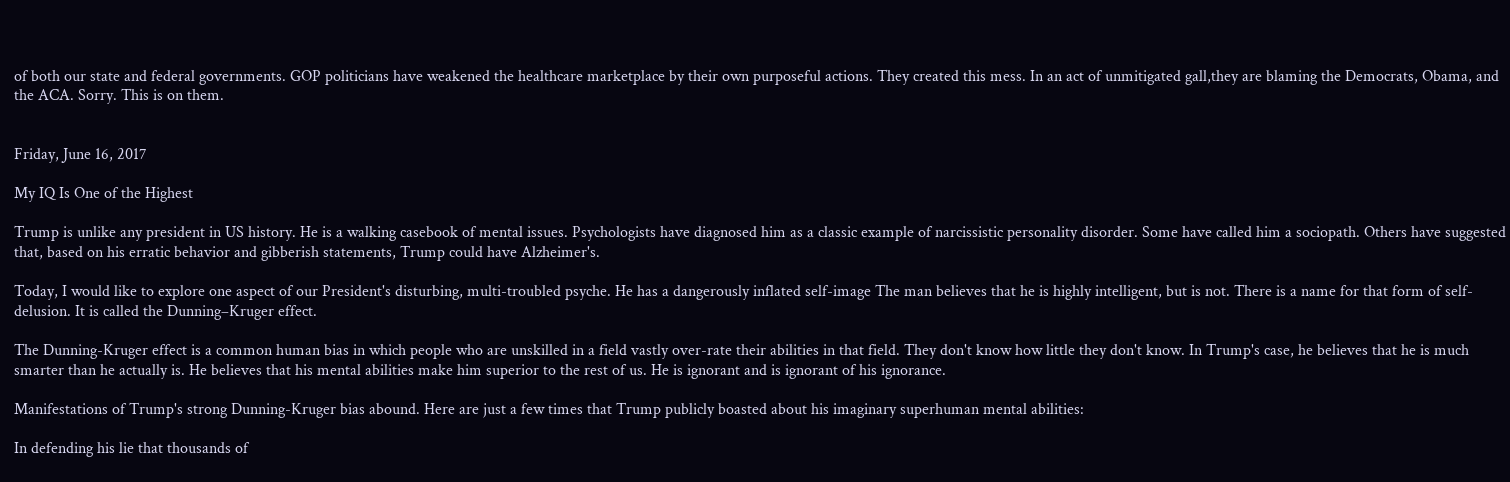of both our state and federal governments. GOP politicians have weakened the healthcare marketplace by their own purposeful actions. They created this mess. In an act of unmitigated gall,they are blaming the Democrats, Obama, and the ACA. Sorry. This is on them.


Friday, June 16, 2017

My IQ Is One of the Highest

Trump is unlike any president in US history. He is a walking casebook of mental issues. Psychologists have diagnosed him as a classic example of narcissistic personality disorder. Some have called him a sociopath. Others have suggested that, based on his erratic behavior and gibberish statements, Trump could have Alzheimer's.

Today, I would like to explore one aspect of our President's disturbing, multi-troubled psyche. He has a dangerously inflated self-image The man believes that he is highly intelligent, but is not. There is a name for that form of self-delusion. It is called the Dunning–Kruger effect.

The Dunning-Kruger effect is a common human bias in which people who are unskilled in a field vastly over-rate their abilities in that field. They don't know how little they don't know. In Trump's case, he believes that he is much smarter than he actually is. He believes that his mental abilities make him superior to the rest of us. He is ignorant and is ignorant of his ignorance.

Manifestations of Trump's strong Dunning-Kruger bias abound. Here are just a few times that Trump publicly boasted about his imaginary superhuman mental abilities:

In defending his lie that thousands of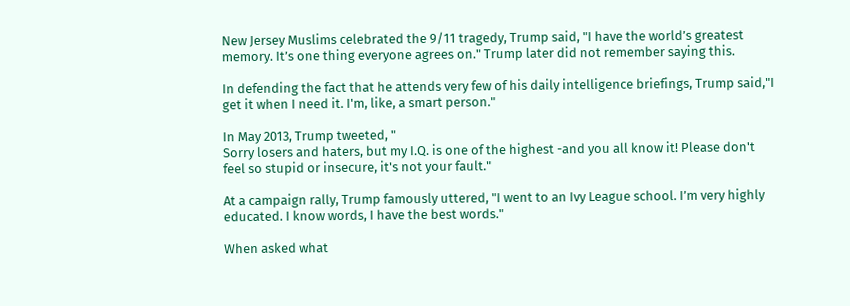New Jersey Muslims celebrated the 9/11 tragedy, Trump said, "I have the world’s greatest memory. It’s one thing everyone agrees on." Trump later did not remember saying this.

In defending the fact that he attends very few of his daily intelligence briefings, Trump said,"I get it when I need it. I'm, like, a smart person."

In May 2013, Trump tweeted, "
Sorry losers and haters, but my I.Q. is one of the highest -and you all know it! Please don't feel so stupid or insecure, it's not your fault."

At a campaign rally, Trump famously uttered, "I went to an Ivy League school. I’m very highly educated. I know words, I have the best words."

When asked what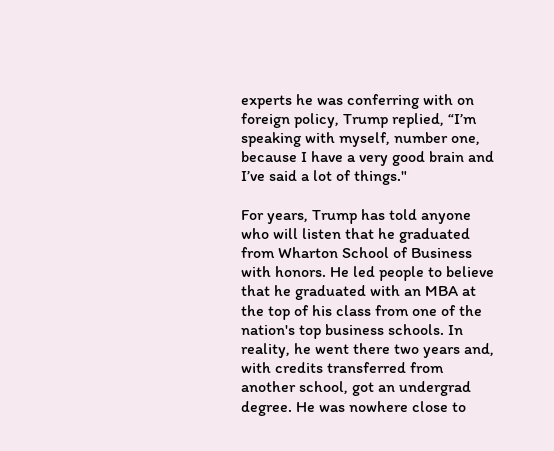experts he was conferring with on foreign policy, Trump replied, “I’m speaking with myself, number one, because I have a very good brain and I’ve said a lot of things."

For years, Trump has told anyone who will listen that he graduated from Wharton School of Business with honors. He led people to believe that he graduated with an MBA at the top of his class from one of the nation's top business schools. In reality, he went there two years and, with credits transferred from another school, got an undergrad degree. He was nowhere close to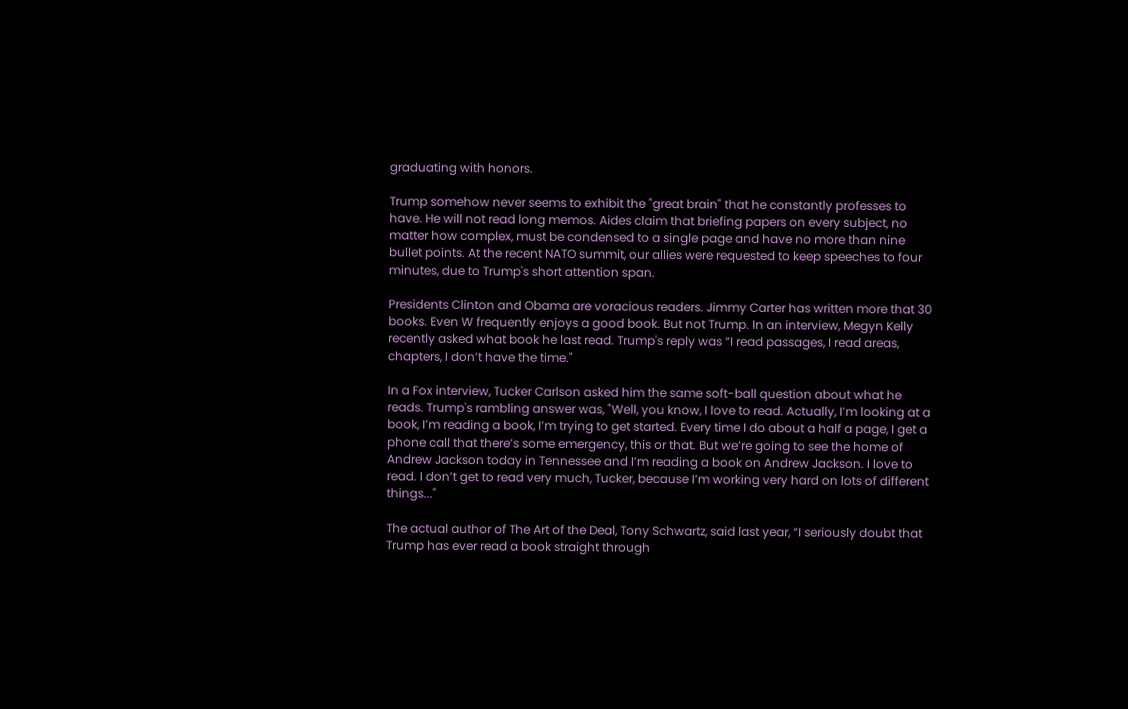graduating with honors.

Trump somehow never seems to exhibit the "great brain" that he constantly professes to have. He will not read long memos. Aides claim that briefing papers on every subject, no matter how complex, must be condensed to a single page and have no more than nine bullet points. At the recent NATO summit, our allies were requested to keep speeches to four minutes, due to Trump's short attention span.

Presidents Clinton and Obama are voracious readers. Jimmy Carter has written more that 30 books. Even W frequently enjoys a good book. But not Trump. In an interview, Megyn Kelly recently asked what book he last read. Trump's reply was “I read passages, I read areas, chapters, I don’t have the time."

In a Fox interview, Tucker Carlson asked him the same soft-ball question about what he reads. Trump's rambling answer was, "Well, you know, I love to read. Actually, I’m looking at a book, I’m reading a book, I’m trying to get started. Every time I do about a half a page, I get a phone call that there’s some emergency, this or that. But we’re going to see the home of Andrew Jackson today in Tennessee and I’m reading a book on Andrew Jackson. I love to read. I don’t get to read very much, Tucker, because I’m working very hard on lots of different things..."

The actual author of The Art of the Deal, Tony Schwartz, said last year, “I seriously doubt that Trump has ever read a book straight through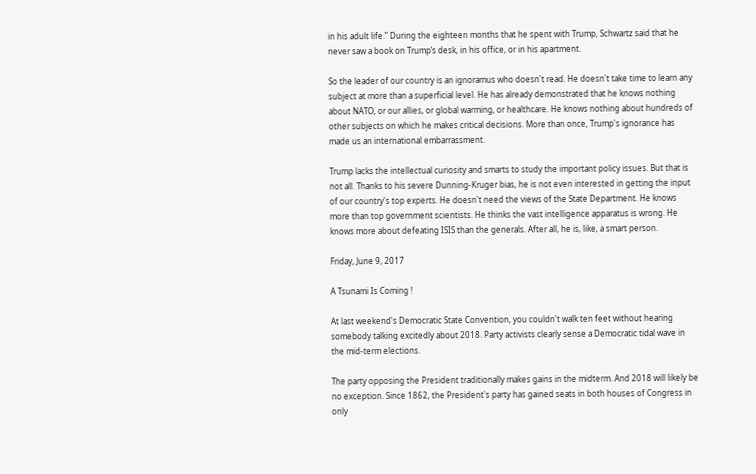in his adult life.” During the eighteen months that he spent with Trump, Schwartz said that he never saw a book on Trump’s desk, in his office, or in his apartment.

So the leader of our country is an ignoramus who doesn't read. He doesn't take time to learn any subject at more than a superficial level. He has already demonstrated that he knows nothing about NATO, or our allies, or global warming, or healthcare. He knows nothing about hundreds of other subjects on which he makes critical decisions. More than once, Trump's ignorance has made us an international embarrassment.

Trump lacks the intellectual curiosity and smarts to study the important policy issues. But that is not all. Thanks to his severe Dunning-Kruger bias, he is not even interested in getting the input of our country's top experts. He doesn't need the views of the State Department. He knows more than top government scientists. He thinks the vast intelligence apparatus is wrong. He knows more about defeating ISIS than the generals. After all, he is, like, a smart person.

Friday, June 9, 2017

A Tsunami Is Coming !

At last weekend's Democratic State Convention, you couldn't walk ten feet without hearing somebody talking excitedly about 2018. Party activists clearly sense a Democratic tidal wave in the mid-term elections.

The party opposing the President traditionally makes gains in the midterm. And 2018 will likely be no exception. Since 1862, the President's party has gained seats in both houses of Congress in only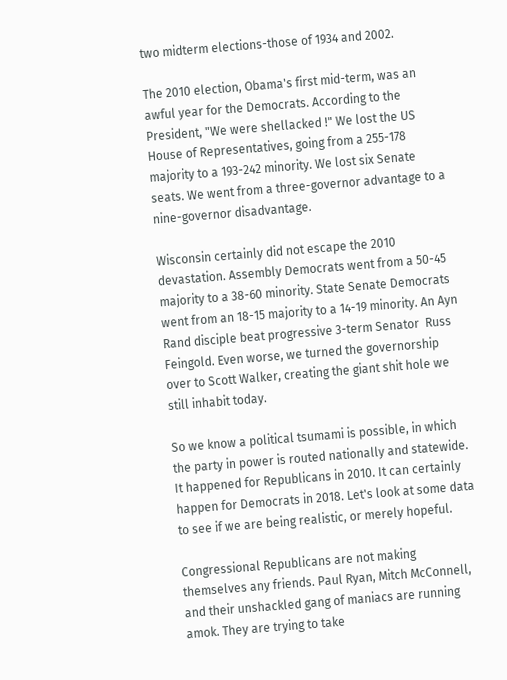two midterm elections-those of 1934 and 2002.

The 2010 election, Obama's first mid-term, was an awful year for the Democrats. According to the President, "We were shellacked !" We lost the US House of Representatives, going from a 255-178 majority to a 193-242 minority. We lost six Senate seats. We went from a three-governor advantage to a nine-governor disadvantage.

Wisconsin certainly did not escape the 2010 devastation. Assembly Democrats went from a 50-45 majority to a 38-60 minority. State Senate Democrats went from an 18-15 majority to a 14-19 minority. An Ayn Rand disciple beat progressive 3-term Senator  Russ Feingold. Even worse, we turned the governorship over to Scott Walker, creating the giant shit hole we still inhabit today.

So we know a political tsumami is possible, in which the party in power is routed nationally and statewide. It happened for Republicans in 2010. It can certainly happen for Democrats in 2018. Let's look at some data to see if we are being realistic, or merely hopeful.

Congressional Republicans are not making themselves any friends. Paul Ryan, Mitch McConnell, and their unshackled gang of maniacs are running amok. They are trying to take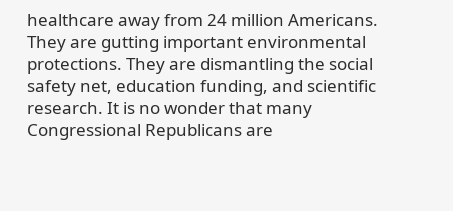healthcare away from 24 million Americans. They are gutting important environmental protections. They are dismantling the social safety net, education funding, and scientific research. It is no wonder that many Congressional Republicans are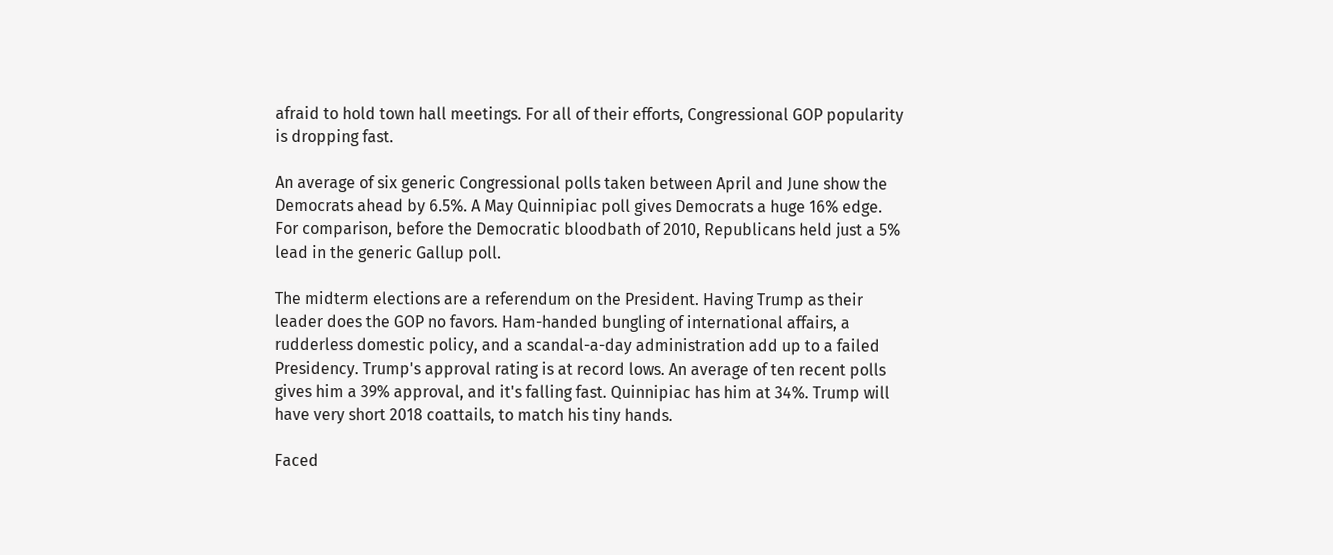afraid to hold town hall meetings. For all of their efforts, Congressional GOP popularity is dropping fast.

An average of six generic Congressional polls taken between April and June show the Democrats ahead by 6.5%. A May Quinnipiac poll gives Democrats a huge 16% edge. For comparison, before the Democratic bloodbath of 2010, Republicans held just a 5% lead in the generic Gallup poll.

The midterm elections are a referendum on the President. Having Trump as their leader does the GOP no favors. Ham-handed bungling of international affairs, a rudderless domestic policy, and a scandal-a-day administration add up to a failed Presidency. Trump's approval rating is at record lows. An average of ten recent polls gives him a 39% approval, and it's falling fast. Quinnipiac has him at 34%. Trump will have very short 2018 coattails, to match his tiny hands.

Faced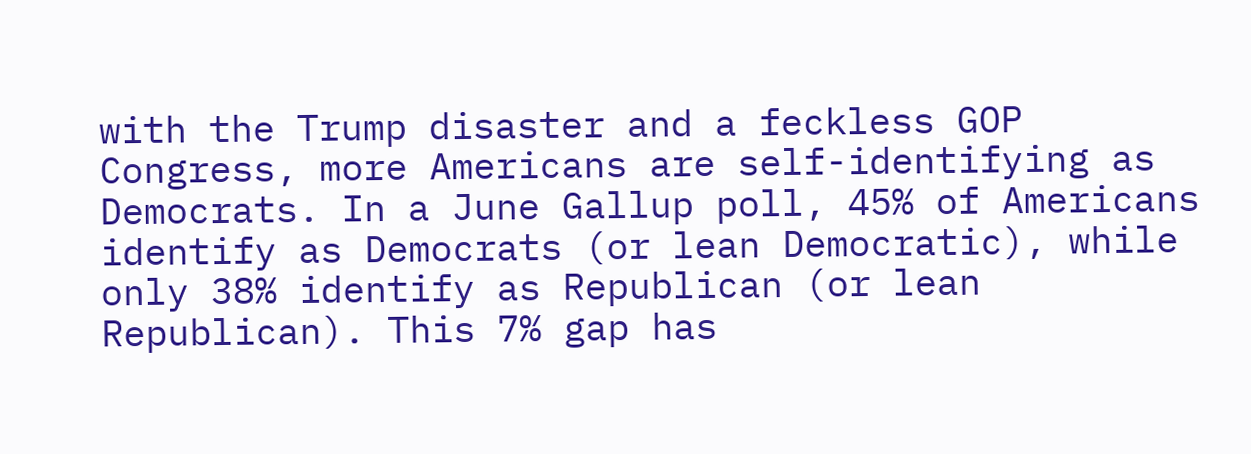with the Trump disaster and a feckless GOP Congress, more Americans are self-identifying as Democrats. In a June Gallup poll, 45% of Americans identify as Democrats (or lean Democratic), while only 38% identify as Republican (or lean Republican). This 7% gap has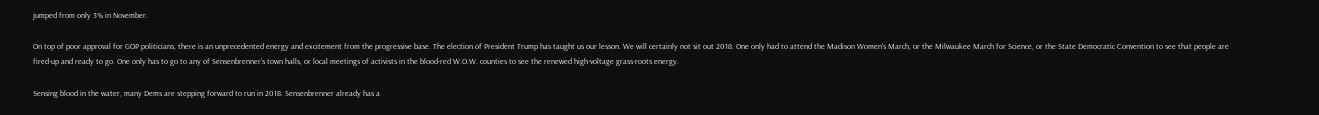jumped from only 3% in November.

On top of poor approval for GOP politicians, there is an unprecedented energy and excitement from the progressive base. The election of President Trump has taught us our lesson. We will certainly not sit out 2018. One only had to attend the Madison Women's March, or the Milwaukee March for Science, or the State Democratic Convention to see that people are fired-up and ready to go. One only has to go to any of Sensenbrenner's town halls, or local meetings of activists in the blood-red W.O.W. counties to see the renewed high-voltage grass-roots energy.

Sensing blood in the water, many Dems are stepping forward to run in 2018. Sensenbrenner already has a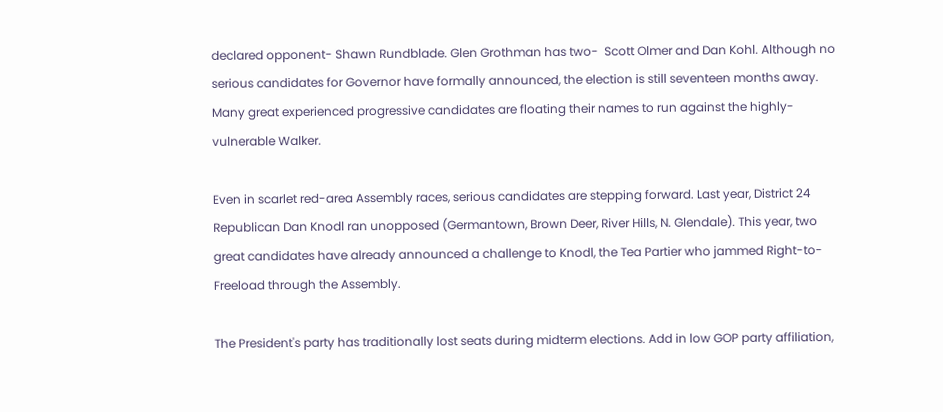declared opponent- Shawn Rundblade. Glen Grothman has two-  Scott Olmer and Dan Kohl. Although no serious candidates for Governor have formally announced, the election is still seventeen months away. Many great experienced progressive candidates are floating their names to run against the highly-vulnerable Walker.

Even in scarlet red-area Assembly races, serious candidates are stepping forward. Last year, District 24 Republican Dan Knodl ran unopposed (Germantown, Brown Deer, River Hills, N. Glendale). This year, two great candidates have already announced a challenge to Knodl, the Tea Partier who jammed Right-to-Freeload through the Assembly.

The President's party has traditionally lost seats during midterm elections. Add in low GOP party affiliation,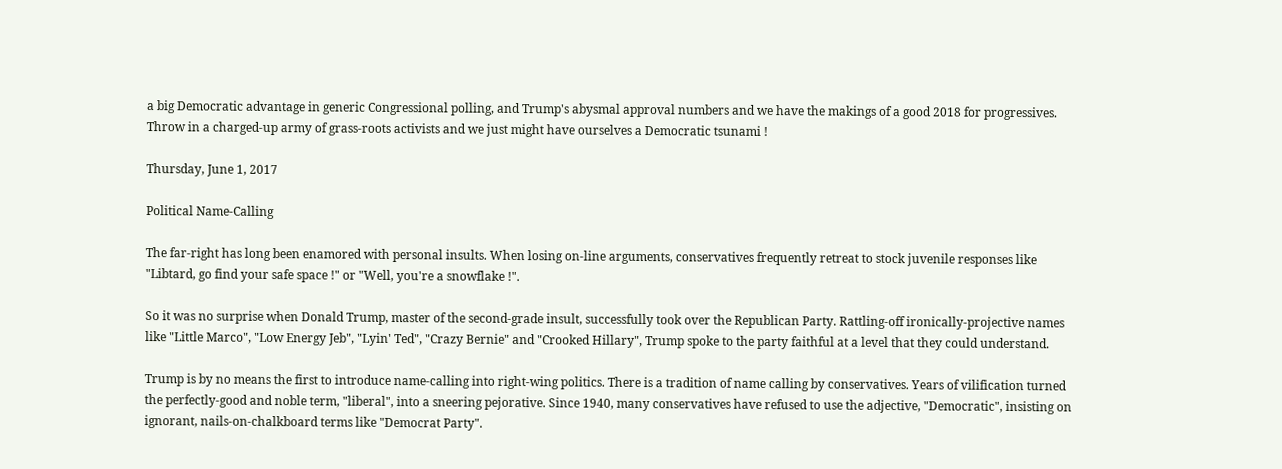a big Democratic advantage in generic Congressional polling, and Trump's abysmal approval numbers and we have the makings of a good 2018 for progressives. Throw in a charged-up army of grass-roots activists and we just might have ourselves a Democratic tsunami !

Thursday, June 1, 2017

Political Name-Calling

The far-right has long been enamored with personal insults. When losing on-line arguments, conservatives frequently retreat to stock juvenile responses like "Libtard, go find your safe space !" or "Well, you're a snowflake !".

So it was no surprise when Donald Trump, master of the second-grade insult, successfully took over the Republican Party. Rattling-off ironically-projective names like "Little Marco", "Low Energy Jeb", "Lyin' Ted", "Crazy Bernie" and "Crooked Hillary", Trump spoke to the party faithful at a level that they could understand.

Trump is by no means the first to introduce name-calling into right-wing politics. There is a tradition of name calling by conservatives. Years of vilification turned the perfectly-good and noble term, "liberal", into a sneering pejorative. Since 1940, many conservatives have refused to use the adjective, "Democratic", insisting on ignorant, nails-on-chalkboard terms like "Democrat Party".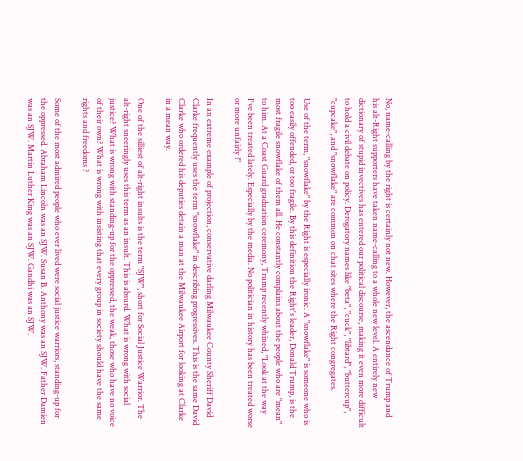No, name-calling by the right is certainly not new. However, the ascendance of Trump and his alt-Right supporters have taken name-calling to a whole new level. A entirely new dictionary of stupid invectives has entered our political discourse, making it even more difficult to hold a civil debate on policy. Derogatory names like "beta", "cuck", "libtard", "buttercup", "cupcake", and "snowflake" are common on chat sites where the Right congregates.

Use of the term, "snowflake" by the Right is especially ironic. A "snowflake" is someone who is too easily offended, or too fragile. By this definition the Right's leader, Donald Trump, is the most fragile snowflake of them all. He constantly complains about the people who are "mean" to him. At a Coast Guard graduation ceremony, Trump recently whined, "Look at the way I've been treated lately. Especially by the media. No politician in history has been treated worse or more unfairly !"

In an extreme example of projection, conservative darling Milwaukee County Sheriff David Clarke frequently uses the term "snowflake" in describing progressives. This is the same David Clarke who ordered his deputies detain a man at the Milwaukee Airport for looking at Clarke in a mean way.

One of the silliest of alt-right insults is the term "SJW", short for Social Justice Warrior. The alt-right sneeringly uses this term as an insult. This is absurd. What is wrong with social justice? What is wrong with standing-up for the oppressed, the weak, those who have no voice of their own? What is wrong with insisting that every group in society should have the same rights and freedoms ?

Some of the most admired people who ever lived were social justice warriors, standing-up for the oppressed. Abraham Lincoln was an SJW. Susan B. Anthony was an SJW. Father Damien was an SJW. Martin Luther King was an SJW. Gandhi was an SJW.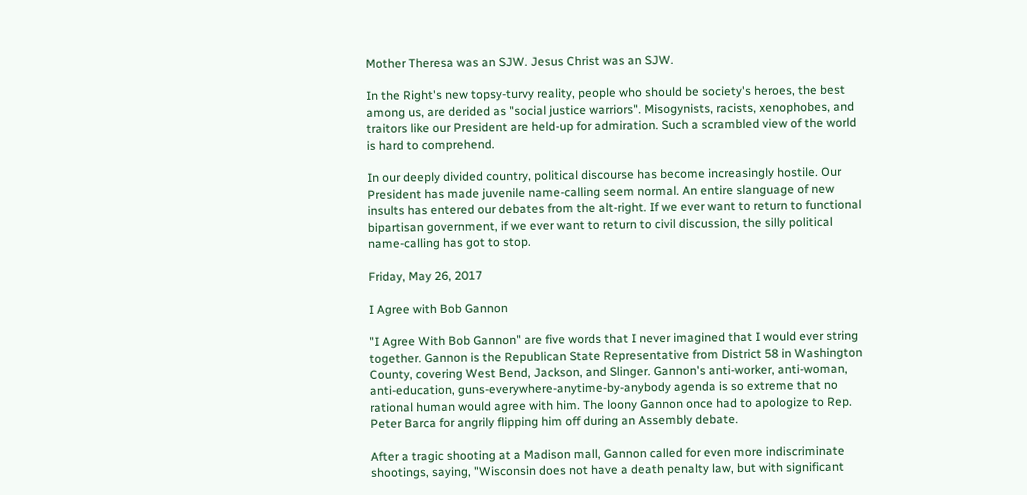Mother Theresa was an SJW. Jesus Christ was an SJW.

In the Right's new topsy-turvy reality, people who should be society's heroes, the best among us, are derided as "social justice warriors". Misogynists, racists, xenophobes, and traitors like our President are held-up for admiration. Such a scrambled view of the world is hard to comprehend.

In our deeply divided country, political discourse has become increasingly hostile. Our President has made juvenile name-calling seem normal. An entire slanguage of new insults has entered our debates from the alt-right. If we ever want to return to functional bipartisan government, if we ever want to return to civil discussion, the silly political name-calling has got to stop.

Friday, May 26, 2017

I Agree with Bob Gannon

"I Agree With Bob Gannon" are five words that I never imagined that I would ever string together. Gannon is the Republican State Representative from District 58 in Washington County, covering West Bend, Jackson, and Slinger. Gannon's anti-worker, anti-woman, anti-education, guns-everywhere-anytime-by-anybody agenda is so extreme that no rational human would agree with him. The loony Gannon once had to apologize to Rep. Peter Barca for angrily flipping him off during an Assembly debate.

After a tragic shooting at a Madison mall, Gannon called for even more indiscriminate shootings, saying, "Wisconsin does not have a death penalty law, but with significant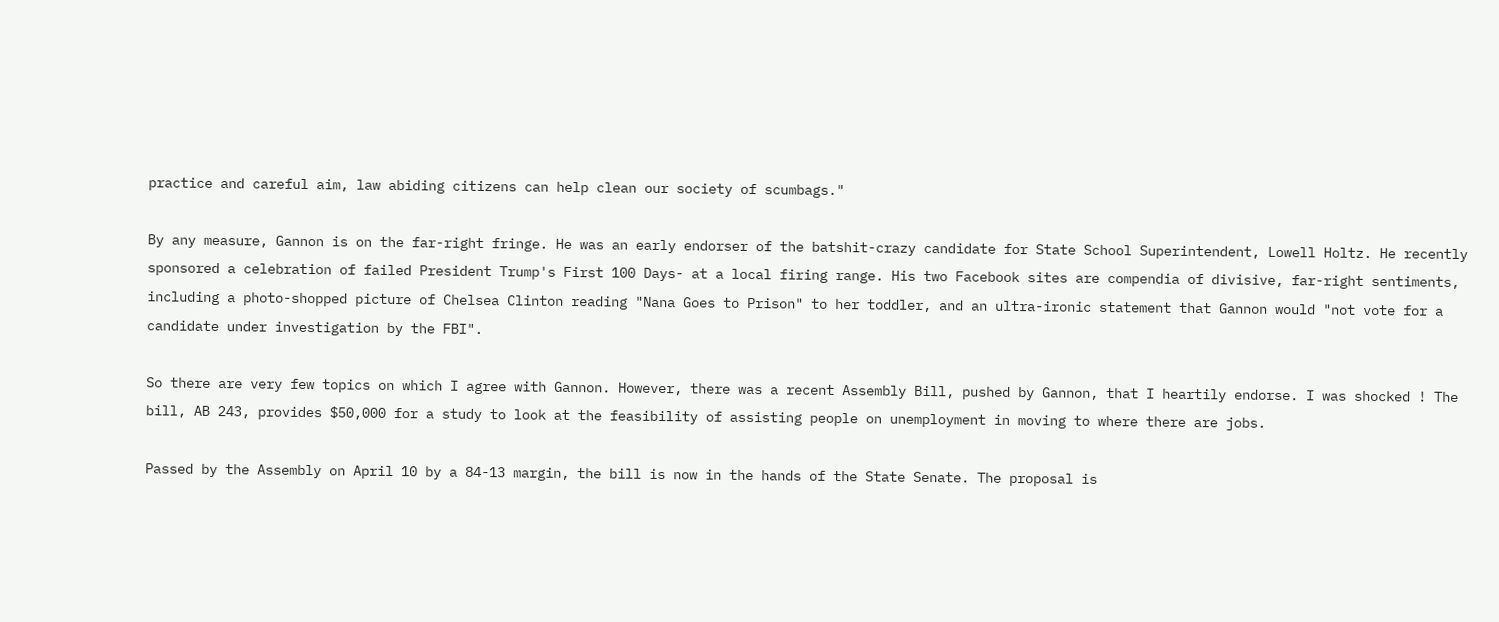practice and careful aim, law abiding citizens can help clean our society of scumbags."

By any measure, Gannon is on the far-right fringe. He was an early endorser of the batshit-crazy candidate for State School Superintendent, Lowell Holtz. He recently sponsored a celebration of failed President Trump's First 100 Days- at a local firing range. His two Facebook sites are compendia of divisive, far-right sentiments, including a photo-shopped picture of Chelsea Clinton reading "Nana Goes to Prison" to her toddler, and an ultra-ironic statement that Gannon would "not vote for a candidate under investigation by the FBI".

So there are very few topics on which I agree with Gannon. However, there was a recent Assembly Bill, pushed by Gannon, that I heartily endorse. I was shocked ! The bill, AB 243, provides $50,000 for a study to look at the feasibility of assisting people on unemployment in moving to where there are jobs.

Passed by the Assembly on April 10 by a 84-13 margin, the bill is now in the hands of the State Senate. The proposal is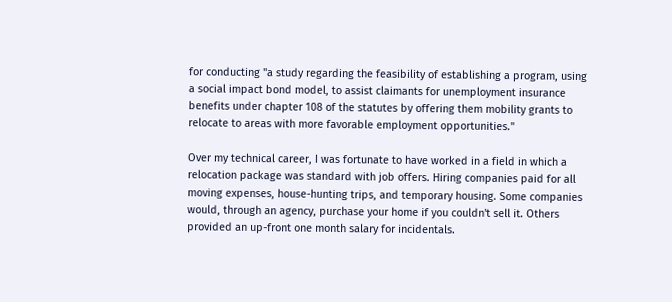for conducting "a study regarding the feasibility of establishing a program, using a social impact bond model, to assist claimants for unemployment insurance benefits under chapter 108 of the statutes by offering them mobility grants to relocate to areas with more favorable employment opportunities."

Over my technical career, I was fortunate to have worked in a field in which a relocation package was standard with job offers. Hiring companies paid for all moving expenses, house-hunting trips, and temporary housing. Some companies would, through an agency, purchase your home if you couldn't sell it. Others provided an up-front one month salary for incidentals.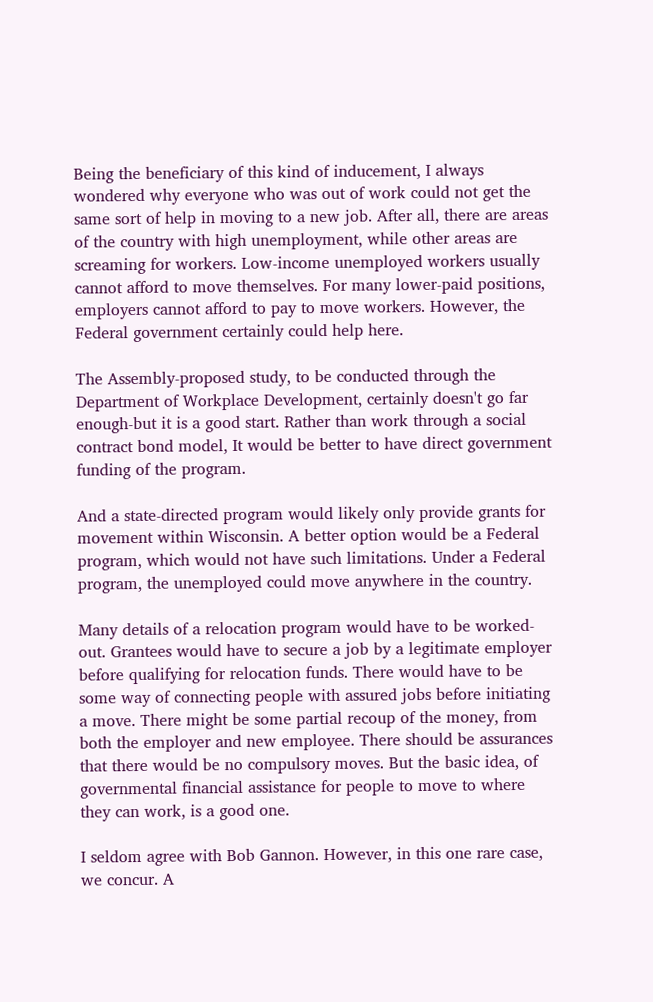Being the beneficiary of this kind of inducement, I always wondered why everyone who was out of work could not get the same sort of help in moving to a new job. After all, there are areas of the country with high unemployment, while other areas are screaming for workers. Low-income unemployed workers usually cannot afford to move themselves. For many lower-paid positions, employers cannot afford to pay to move workers. However, the Federal government certainly could help here.

The Assembly-proposed study, to be conducted through the Department of Workplace Development, certainly doesn't go far enough-but it is a good start. Rather than work through a social contract bond model, It would be better to have direct government funding of the program.

And a state-directed program would likely only provide grants for movement within Wisconsin. A better option would be a Federal program, which would not have such limitations. Under a Federal program, the unemployed could move anywhere in the country.

Many details of a relocation program would have to be worked-out. Grantees would have to secure a job by a legitimate employer before qualifying for relocation funds. There would have to be some way of connecting people with assured jobs before initiating a move. There might be some partial recoup of the money, from both the employer and new employee. There should be assurances that there would be no compulsory moves. But the basic idea, of governmental financial assistance for people to move to where they can work, is a good one.

I seldom agree with Bob Gannon. However, in this one rare case, we concur. A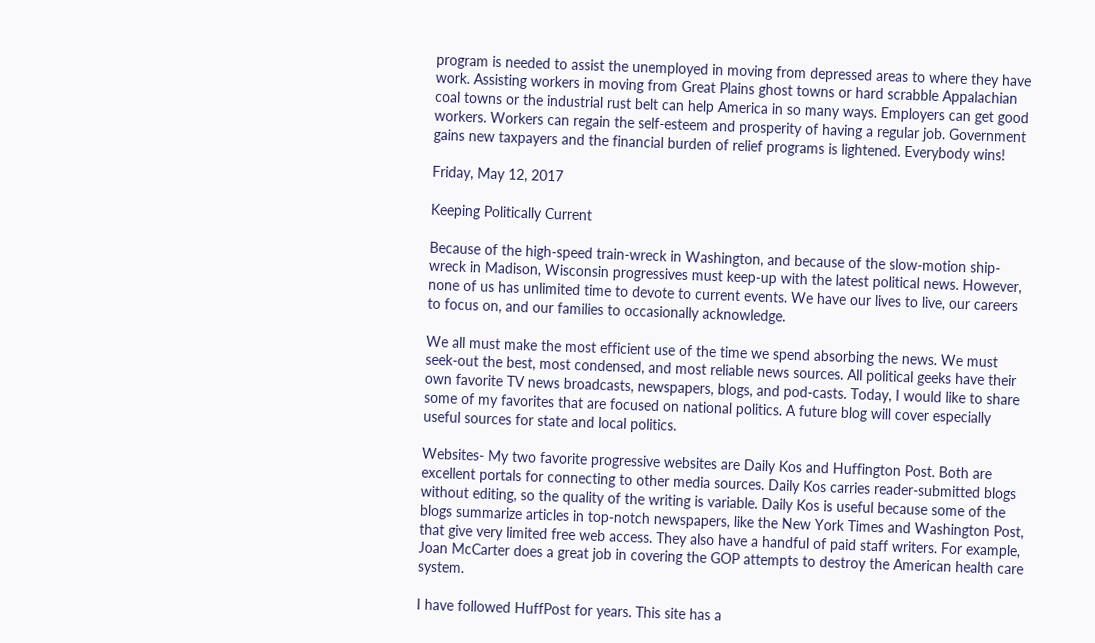program is needed to assist the unemployed in moving from depressed areas to where they have work. Assisting workers in moving from Great Plains ghost towns or hard scrabble Appalachian coal towns or the industrial rust belt can help America in so many ways. Employers can get good workers. Workers can regain the self-esteem and prosperity of having a regular job. Government gains new taxpayers and the financial burden of relief programs is lightened. Everybody wins!

Friday, May 12, 2017

Keeping Politically Current

Because of the high-speed train-wreck in Washington, and because of the slow-motion ship-wreck in Madison, Wisconsin progressives must keep-up with the latest political news. However, none of us has unlimited time to devote to current events. We have our lives to live, our careers to focus on, and our families to occasionally acknowledge.

We all must make the most efficient use of the time we spend absorbing the news. We must seek-out the best, most condensed, and most reliable news sources. All political geeks have their own favorite TV news broadcasts, newspapers, blogs, and pod-casts. Today, I would like to share some of my favorites that are focused on national politics. A future blog will cover especially useful sources for state and local politics.

Websites- My two favorite progressive websites are Daily Kos and Huffington Post. Both are excellent portals for connecting to other media sources. Daily Kos carries reader-submitted blogs without editing, so the quality of the writing is variable. Daily Kos is useful because some of the blogs summarize articles in top-notch newspapers, like the New York Times and Washington Post, that give very limited free web access. They also have a handful of paid staff writers. For example, Joan McCarter does a great job in covering the GOP attempts to destroy the American health care system.

I have followed HuffPost for years. This site has a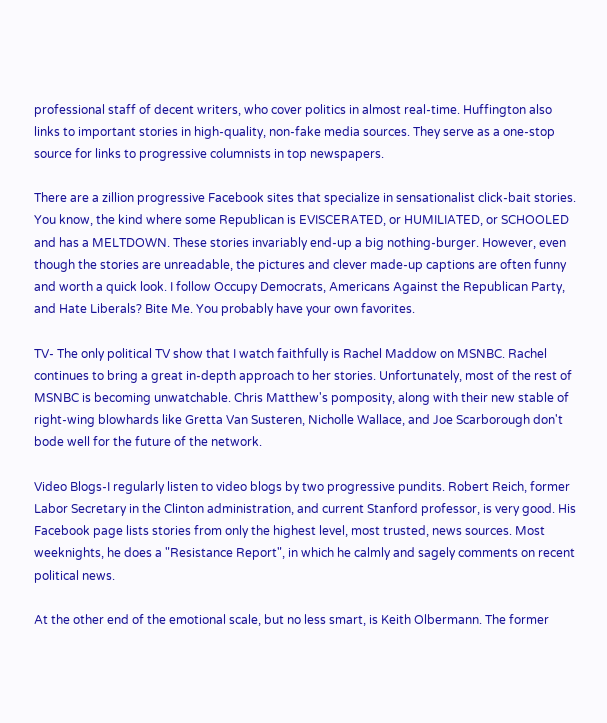professional staff of decent writers, who cover politics in almost real-time. Huffington also links to important stories in high-quality, non-fake media sources. They serve as a one-stop source for links to progressive columnists in top newspapers.

There are a zillion progressive Facebook sites that specialize in sensationalist click-bait stories. You know, the kind where some Republican is EVISCERATED, or HUMILIATED, or SCHOOLED and has a MELTDOWN. These stories invariably end-up a big nothing-burger. However, even though the stories are unreadable, the pictures and clever made-up captions are often funny and worth a quick look. I follow Occupy Democrats, Americans Against the Republican Party, and Hate Liberals? Bite Me. You probably have your own favorites.

TV- The only political TV show that I watch faithfully is Rachel Maddow on MSNBC. Rachel continues to bring a great in-depth approach to her stories. Unfortunately, most of the rest of MSNBC is becoming unwatchable. Chris Matthew's pomposity, along with their new stable of right-wing blowhards like Gretta Van Susteren, Nicholle Wallace, and Joe Scarborough don't bode well for the future of the network.

Video Blogs-I regularly listen to video blogs by two progressive pundits. Robert Reich, former Labor Secretary in the Clinton administration, and current Stanford professor, is very good. His Facebook page lists stories from only the highest level, most trusted, news sources. Most weeknights, he does a "Resistance Report", in which he calmly and sagely comments on recent political news.

At the other end of the emotional scale, but no less smart, is Keith Olbermann. The former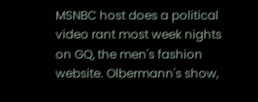MSNBC host does a political video rant most week nights on GQ, the men's fashion website. Olbermann's show,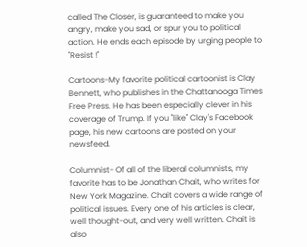called The Closer, is guaranteed to make you angry, make you sad, or spur you to political action. He ends each episode by urging people to "Resist !"

Cartoons-My favorite political cartoonist is Clay Bennett, who publishes in the Chattanooga Times Free Press. He has been especially clever in his coverage of Trump. If you "like" Clay's Facebook page, his new cartoons are posted on your newsfeed.

Columnist- Of all of the liberal columnists, my favorite has to be Jonathan Chait, who writes for New York Magazine. Chait covers a wide range of political issues. Every one of his articles is clear, well thought-out, and very well written. Chait is also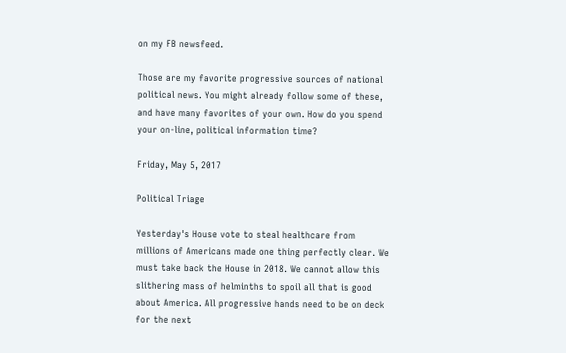on my FB newsfeed.

Those are my favorite progressive sources of national political news. You might already follow some of these, and have many favorites of your own. How do you spend your on-line, political information time?

Friday, May 5, 2017

Political Triage

Yesterday's House vote to steal healthcare from millions of Americans made one thing perfectly clear. We must take back the House in 2018. We cannot allow this slithering mass of helminths to spoil all that is good about America. All progressive hands need to be on deck for the next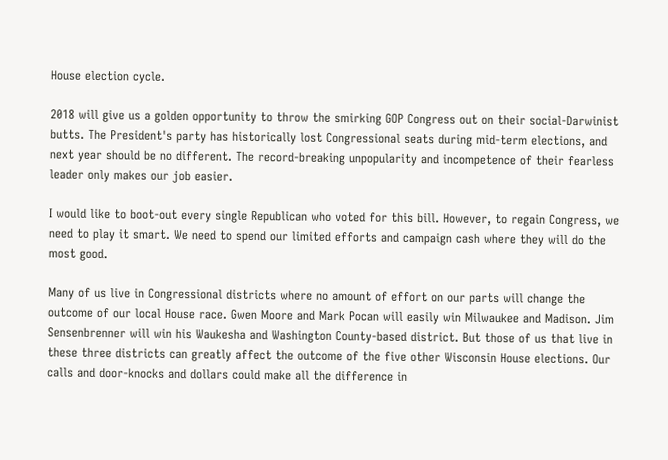House election cycle.

2018 will give us a golden opportunity to throw the smirking GOP Congress out on their social-Darwinist butts. The President's party has historically lost Congressional seats during mid-term elections, and next year should be no different. The record-breaking unpopularity and incompetence of their fearless leader only makes our job easier.

I would like to boot-out every single Republican who voted for this bill. However, to regain Congress, we need to play it smart. We need to spend our limited efforts and campaign cash where they will do the most good.

Many of us live in Congressional districts where no amount of effort on our parts will change the outcome of our local House race. Gwen Moore and Mark Pocan will easily win Milwaukee and Madison. Jim Sensenbrenner will win his Waukesha and Washington County-based district. But those of us that live in these three districts can greatly affect the outcome of the five other Wisconsin House elections. Our calls and door-knocks and dollars could make all the difference in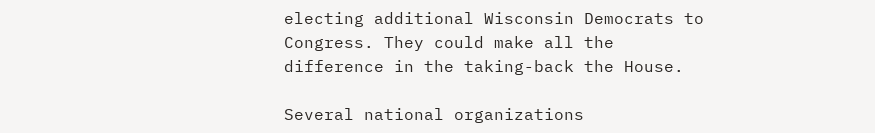electing additional Wisconsin Democrats to Congress. They could make all the difference in the taking-back the House.

Several national organizations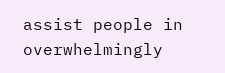assist people in overwhelmingly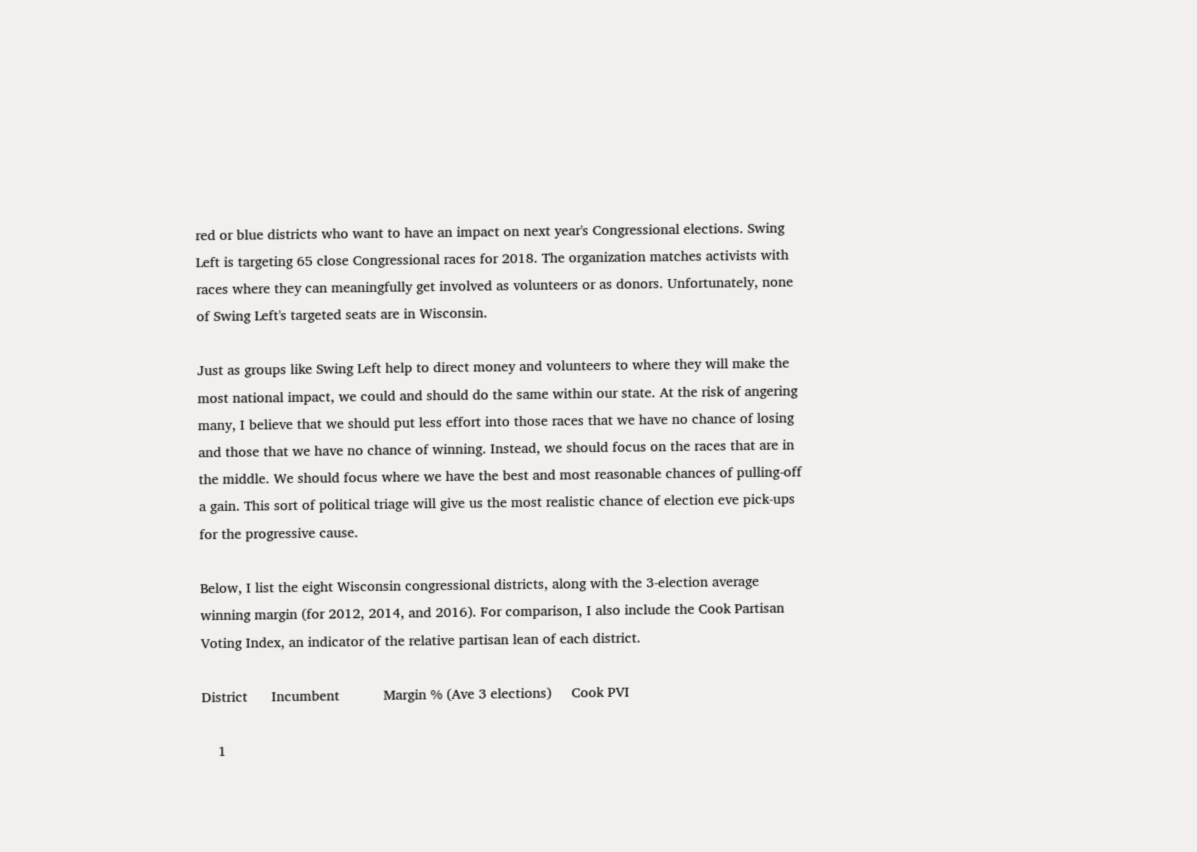red or blue districts who want to have an impact on next year's Congressional elections. Swing Left is targeting 65 close Congressional races for 2018. The organization matches activists with races where they can meaningfully get involved as volunteers or as donors. Unfortunately, none of Swing Left's targeted seats are in Wisconsin.

Just as groups like Swing Left help to direct money and volunteers to where they will make the most national impact, we could and should do the same within our state. At the risk of angering many, I believe that we should put less effort into those races that we have no chance of losing and those that we have no chance of winning. Instead, we should focus on the races that are in the middle. We should focus where we have the best and most reasonable chances of pulling-off a gain. This sort of political triage will give us the most realistic chance of election eve pick-ups for the progressive cause.

Below, I list the eight Wisconsin congressional districts, along with the 3-election average winning margin (for 2012, 2014, and 2016). For comparison, I also include the Cook Partisan Voting Index, an indicator of the relative partisan lean of each district.

District      Incumbent           Margin % (Ave 3 elections)     Cook PVI

    1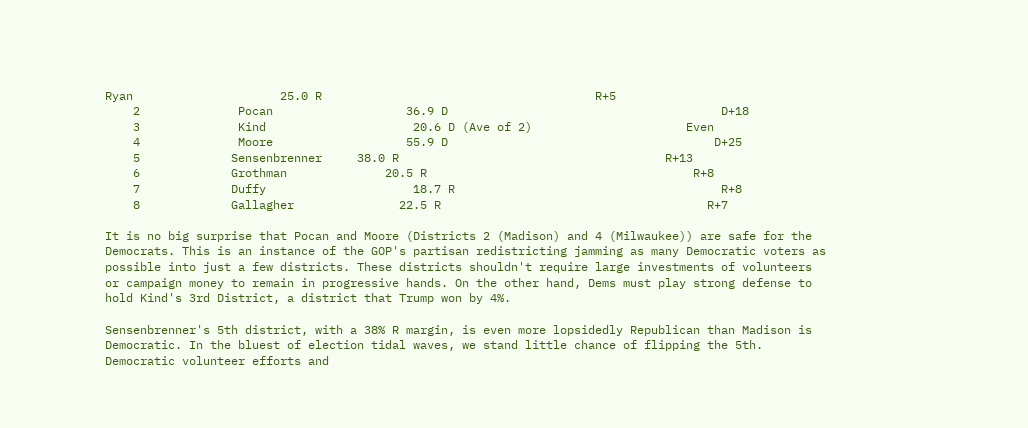Ryan                     25.0 R                                       R+5
    2              Pocan                   36.9 D                                       D+18
    3              Kind                     20.6 D (Ave of 2)                      Even
    4              Moore                   55.9 D                                      D+25
    5             Sensenbrenner     38.0 R                                      R+13
    6             Grothman              20.5 R                                      R+8
    7             Duffy                     18.7 R                                      R+8
    8             Gallagher               22.5 R                                      R+7

It is no big surprise that Pocan and Moore (Districts 2 (Madison) and 4 (Milwaukee)) are safe for the Democrats. This is an instance of the GOP's partisan redistricting jamming as many Democratic voters as possible into just a few districts. These districts shouldn't require large investments of volunteers or campaign money to remain in progressive hands. On the other hand, Dems must play strong defense to hold Kind's 3rd District, a district that Trump won by 4%.

Sensenbrenner's 5th district, with a 38% R margin, is even more lopsidedly Republican than Madison is Democratic. In the bluest of election tidal waves, we stand little chance of flipping the 5th. Democratic volunteer efforts and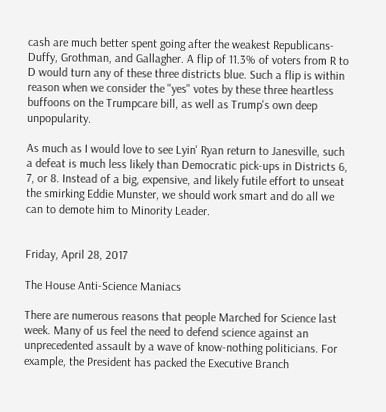cash are much better spent going after the weakest Republicans-Duffy, Grothman, and Gallagher. A flip of 11.3% of voters from R to D would turn any of these three districts blue. Such a flip is within reason when we consider the "yes" votes by these three heartless buffoons on the Trumpcare bill, as well as Trump's own deep unpopularity.

As much as I would love to see Lyin' Ryan return to Janesville, such a defeat is much less likely than Democratic pick-ups in Districts 6, 7, or 8. Instead of a big, expensive, and likely futile effort to unseat the smirking Eddie Munster, we should work smart and do all we can to demote him to Minority Leader.


Friday, April 28, 2017

The House Anti-Science Maniacs

There are numerous reasons that people Marched for Science last week. Many of us feel the need to defend science against an unprecedented assault by a wave of know-nothing politicians. For example, the President has packed the Executive Branch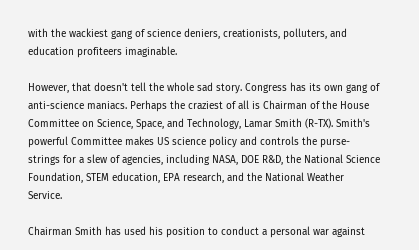with the wackiest gang of science deniers, creationists, polluters, and education profiteers imaginable.

However, that doesn't tell the whole sad story. Congress has its own gang of anti-science maniacs. Perhaps the craziest of all is Chairman of the House Committee on Science, Space, and Technology, Lamar Smith (R-TX). Smith's powerful Committee makes US science policy and controls the purse-strings for a slew of agencies, including NASA, DOE R&D, the National Science Foundation, STEM education, EPA research, and the National Weather Service.

Chairman Smith has used his position to conduct a personal war against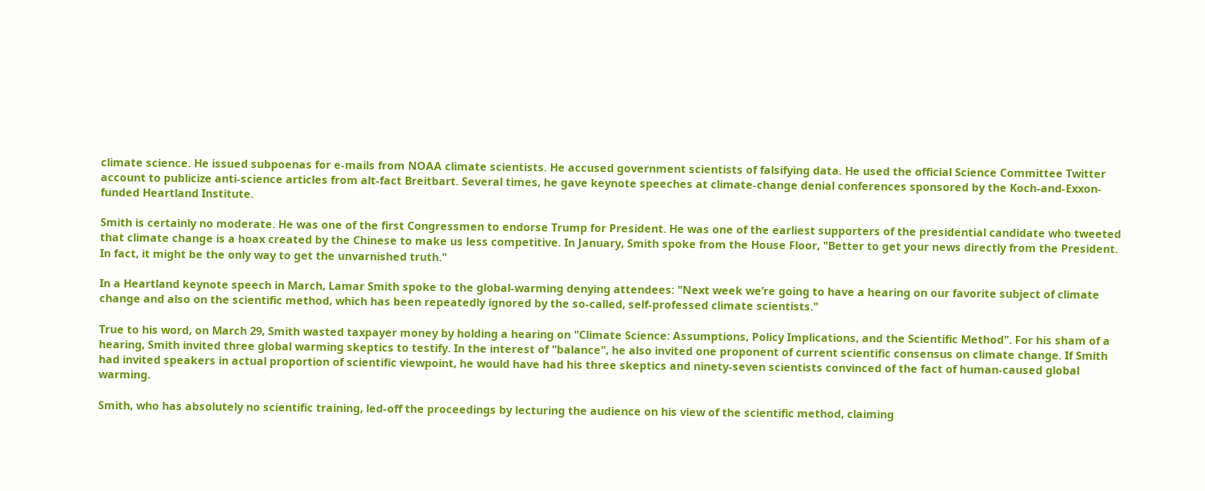climate science. He issued subpoenas for e-mails from NOAA climate scientists. He accused government scientists of falsifying data. He used the official Science Committee Twitter account to publicize anti-science articles from alt-fact Breitbart. Several times, he gave keynote speeches at climate-change denial conferences sponsored by the Koch-and-Exxon-funded Heartland Institute.

Smith is certainly no moderate. He was one of the first Congressmen to endorse Trump for President. He was one of the earliest supporters of the presidential candidate who tweeted that climate change is a hoax created by the Chinese to make us less competitive. In January, Smith spoke from the House Floor, "Better to get your news directly from the President. In fact, it might be the only way to get the unvarnished truth."

In a Heartland keynote speech in March, Lamar Smith spoke to the global-warming denying attendees: "Next week we’re going to have a hearing on our favorite subject of climate change and also on the scientific method, which has been repeatedly ignored by the so-called, self-professed climate scientists."

True to his word, on March 29, Smith wasted taxpayer money by holding a hearing on "Climate Science: Assumptions, Policy Implications, and the Scientific Method". For his sham of a hearing, Smith invited three global warming skeptics to testify. In the interest of "balance", he also invited one proponent of current scientific consensus on climate change. If Smith had invited speakers in actual proportion of scientific viewpoint, he would have had his three skeptics and ninety-seven scientists convinced of the fact of human-caused global warming.

Smith, who has absolutely no scientific training, led-off the proceedings by lecturing the audience on his view of the scientific method, claiming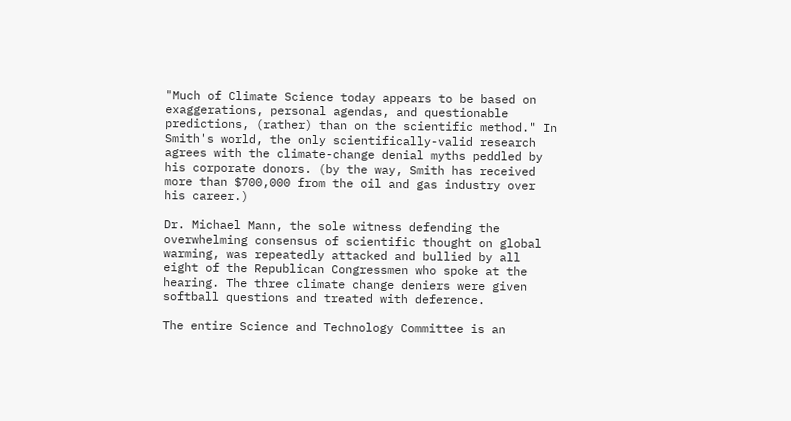"Much of Climate Science today appears to be based on exaggerations, personal agendas, and questionable predictions, (rather) than on the scientific method." In Smith's world, the only scientifically-valid research agrees with the climate-change denial myths peddled by his corporate donors. (by the way, Smith has received more than $700,000 from the oil and gas industry over his career.)

Dr. Michael Mann, the sole witness defending the overwhelming consensus of scientific thought on global warming, was repeatedly attacked and bullied by all eight of the Republican Congressmen who spoke at the hearing. The three climate change deniers were given softball questions and treated with deference.

The entire Science and Technology Committee is an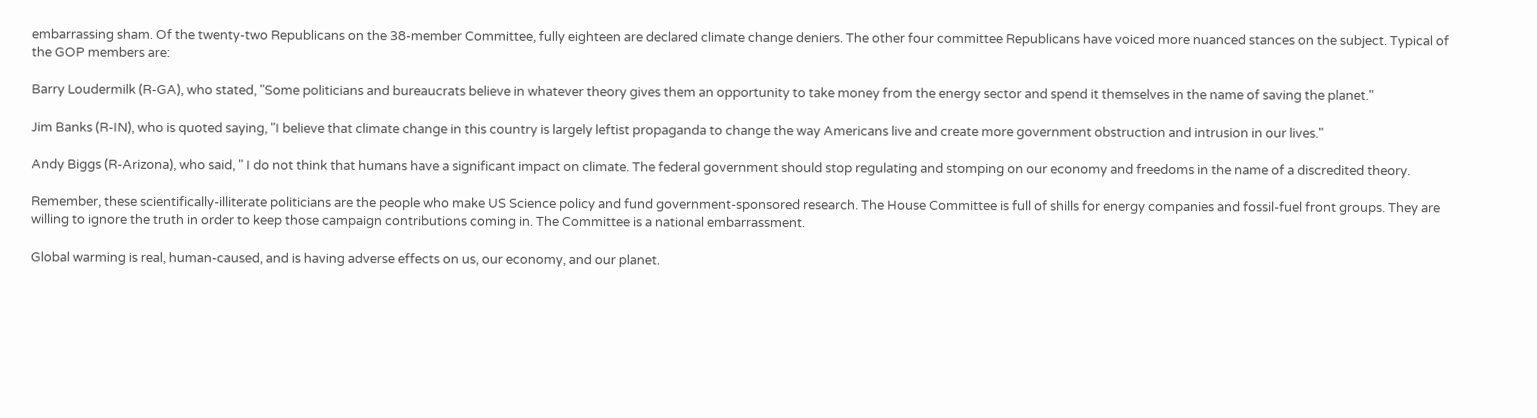embarrassing sham. Of the twenty-two Republicans on the 38-member Committee, fully eighteen are declared climate change deniers. The other four committee Republicans have voiced more nuanced stances on the subject. Typical of the GOP members are:

Barry Loudermilk (R-GA), who stated, "Some politicians and bureaucrats believe in whatever theory gives them an opportunity to take money from the energy sector and spend it themselves in the name of saving the planet."

Jim Banks (R-IN), who is quoted saying, "I believe that climate change in this country is largely leftist propaganda to change the way Americans live and create more government obstruction and intrusion in our lives."

Andy Biggs (R-Arizona), who said, " I do not think that humans have a significant impact on climate. The federal government should stop regulating and stomping on our economy and freedoms in the name of a discredited theory.

Remember, these scientifically-illiterate politicians are the people who make US Science policy and fund government-sponsored research. The House Committee is full of shills for energy companies and fossil-fuel front groups. They are willing to ignore the truth in order to keep those campaign contributions coming in. The Committee is a national embarrassment.

Global warming is real, human-caused, and is having adverse effects on us, our economy, and our planet.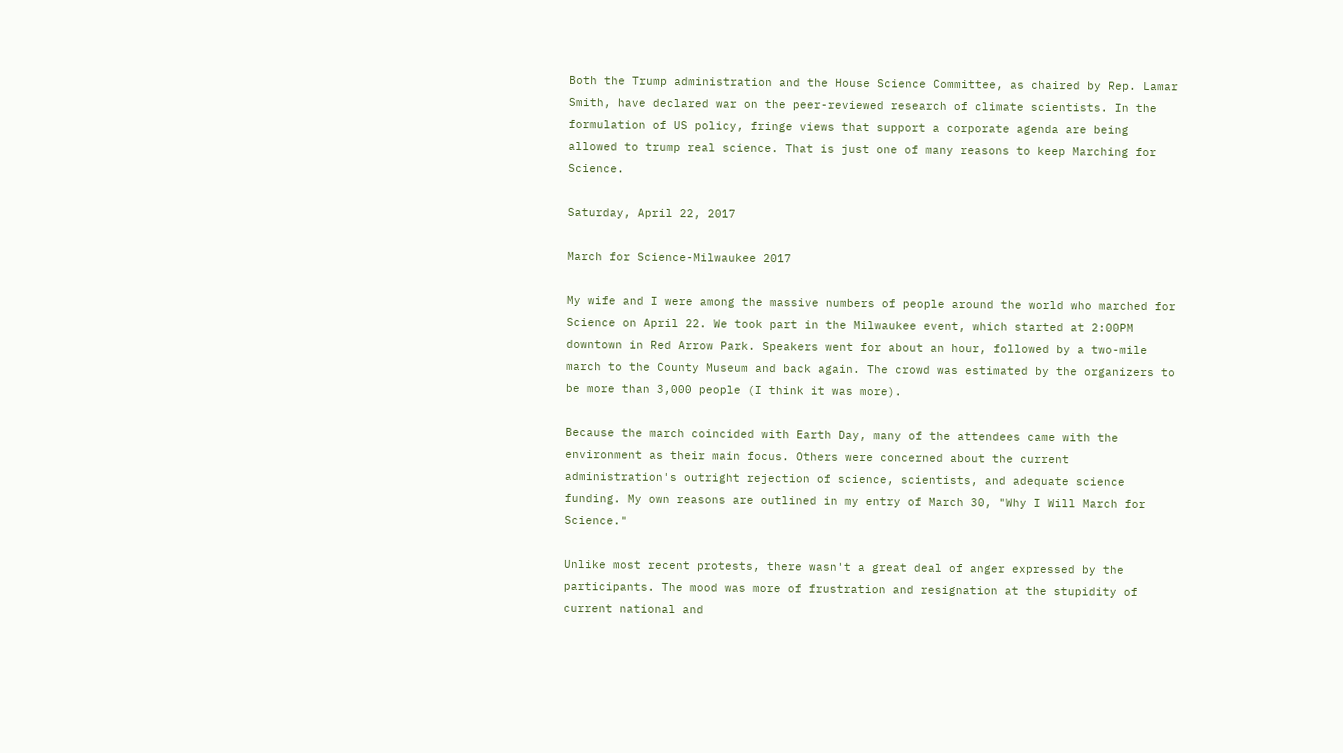Both the Trump administration and the House Science Committee, as chaired by Rep. Lamar Smith, have declared war on the peer-reviewed research of climate scientists. In the formulation of US policy, fringe views that support a corporate agenda are being allowed to trump real science. That is just one of many reasons to keep Marching for Science.

Saturday, April 22, 2017

March for Science-Milwaukee 2017

My wife and I were among the massive numbers of people around the world who marched for Science on April 22. We took part in the Milwaukee event, which started at 2:00PM downtown in Red Arrow Park. Speakers went for about an hour, followed by a two-mile march to the County Museum and back again. The crowd was estimated by the organizers to be more than 3,000 people (I think it was more).

Because the march coincided with Earth Day, many of the attendees came with the environment as their main focus. Others were concerned about the current administration's outright rejection of science, scientists, and adequate science funding. My own reasons are outlined in my entry of March 30, "Why I Will March for Science."

Unlike most recent protests, there wasn't a great deal of anger expressed by the participants. The mood was more of frustration and resignation at the stupidity of current national and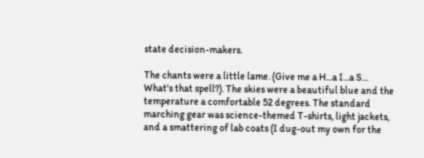state decision-makers.

The chants were a little lame. (Give me a H...a I...a S... What's that spell?). The skies were a beautiful blue and the temperature a comfortable 52 degrees. The standard marching gear was science-themed T-shirts, light jackets, and a smattering of lab coats (I dug-out my own for the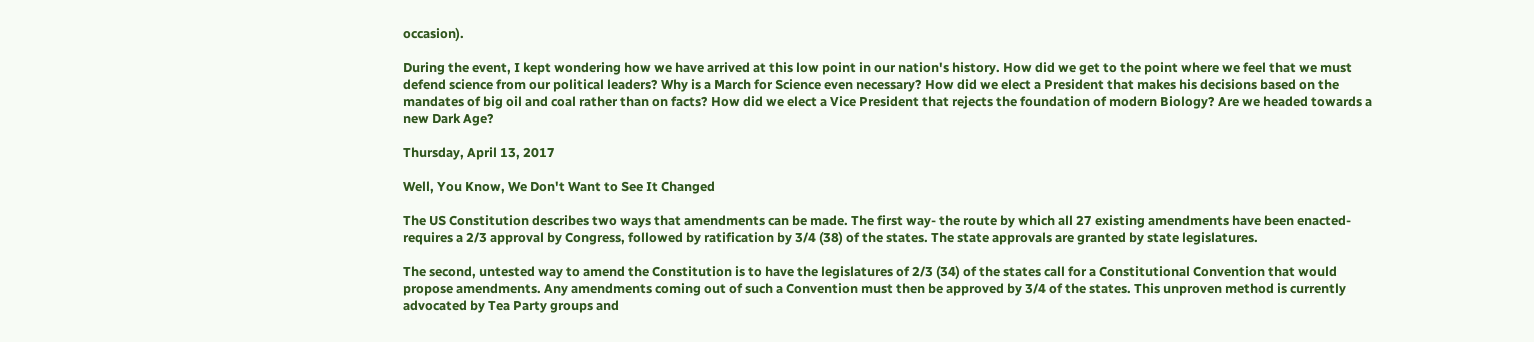occasion).

During the event, I kept wondering how we have arrived at this low point in our nation's history. How did we get to the point where we feel that we must defend science from our political leaders? Why is a March for Science even necessary? How did we elect a President that makes his decisions based on the mandates of big oil and coal rather than on facts? How did we elect a Vice President that rejects the foundation of modern Biology? Are we headed towards a new Dark Age?

Thursday, April 13, 2017

Well, You Know, We Don't Want to See It Changed

The US Constitution describes two ways that amendments can be made. The first way- the route by which all 27 existing amendments have been enacted- requires a 2/3 approval by Congress, followed by ratification by 3/4 (38) of the states. The state approvals are granted by state legislatures.

The second, untested way to amend the Constitution is to have the legislatures of 2/3 (34) of the states call for a Constitutional Convention that would propose amendments. Any amendments coming out of such a Convention must then be approved by 3/4 of the states. This unproven method is currently advocated by Tea Party groups and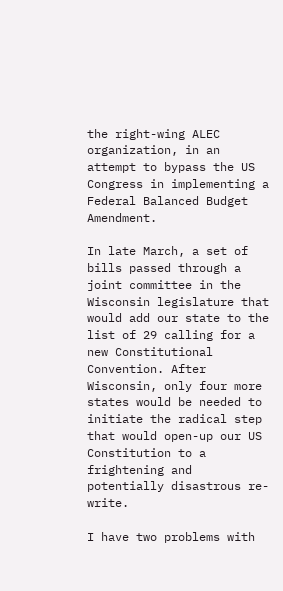the right-wing ALEC organization, in an attempt to bypass the US Congress in implementing a Federal Balanced Budget Amendment.

In late March, a set of bills passed through a joint committee in the Wisconsin legislature that would add our state to the list of 29 calling for a new Constitutional Convention. After Wisconsin, only four more states would be needed to initiate the radical step that would open-up our US Constitution to a frightening and potentially disastrous re-write.

I have two problems with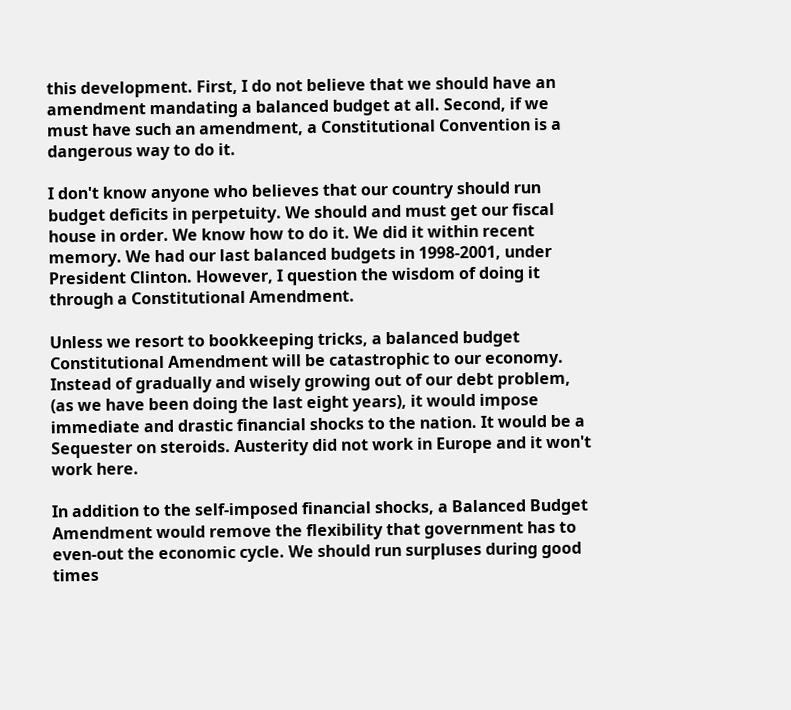this development. First, I do not believe that we should have an amendment mandating a balanced budget at all. Second, if we must have such an amendment, a Constitutional Convention is a dangerous way to do it.

I don't know anyone who believes that our country should run budget deficits in perpetuity. We should and must get our fiscal house in order. We know how to do it. We did it within recent memory. We had our last balanced budgets in 1998-2001, under President Clinton. However, I question the wisdom of doing it through a Constitutional Amendment.

Unless we resort to bookkeeping tricks, a balanced budget Constitutional Amendment will be catastrophic to our economy. Instead of gradually and wisely growing out of our debt problem, (as we have been doing the last eight years), it would impose immediate and drastic financial shocks to the nation. It would be a Sequester on steroids. Austerity did not work in Europe and it won't work here.

In addition to the self-imposed financial shocks, a Balanced Budget Amendment would remove the flexibility that government has to even-out the economic cycle. We should run surpluses during good times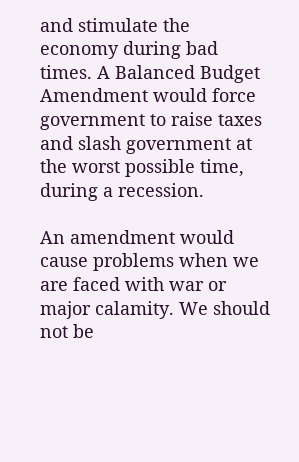and stimulate the economy during bad times. A Balanced Budget Amendment would force government to raise taxes and slash government at the worst possible time, during a recession.

An amendment would cause problems when we are faced with war or major calamity. We should not be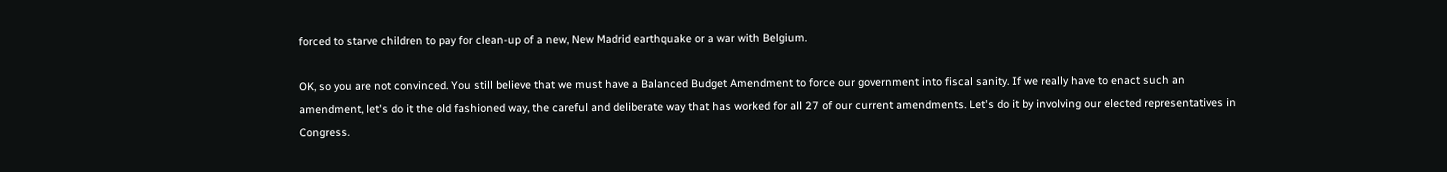forced to starve children to pay for clean-up of a new, New Madrid earthquake or a war with Belgium.

OK, so you are not convinced. You still believe that we must have a Balanced Budget Amendment to force our government into fiscal sanity. If we really have to enact such an amendment, let's do it the old fashioned way, the careful and deliberate way that has worked for all 27 of our current amendments. Let's do it by involving our elected representatives in Congress.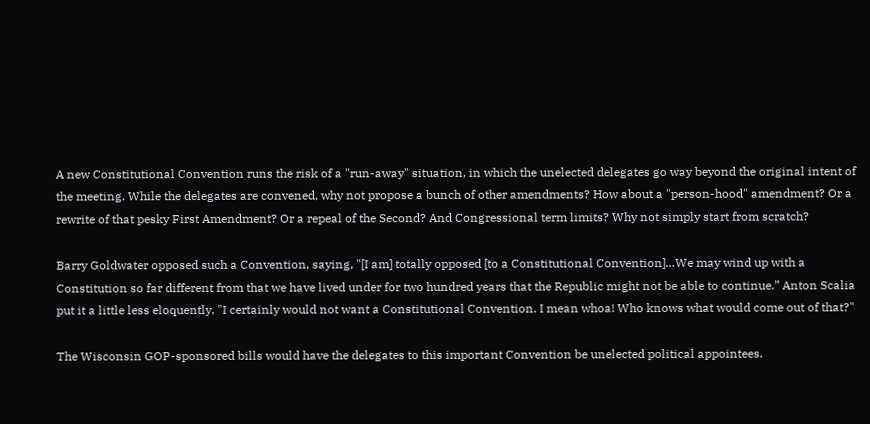A new Constitutional Convention runs the risk of a "run-away" situation, in which the unelected delegates go way beyond the original intent of the meeting. While the delegates are convened, why not propose a bunch of other amendments? How about a "person-hood" amendment? Or a rewrite of that pesky First Amendment? Or a repeal of the Second? And Congressional term limits? Why not simply start from scratch?

Barry Goldwater opposed such a Convention, saying, "[I am] totally opposed [to a Constitutional Convention]…We may wind up with a Constitution so far different from that we have lived under for two hundred years that the Republic might not be able to continue.” Anton Scalia put it a little less eloquently, "I certainly would not want a Constitutional Convention. I mean whoa! Who knows what would come out of that?"

The Wisconsin GOP-sponsored bills would have the delegates to this important Convention be unelected political appointees.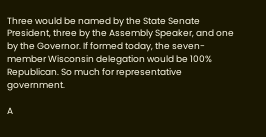Three would be named by the State Senate President, three by the Assembly Speaker, and one by the Governor. If formed today, the seven-member Wisconsin delegation would be 100% Republican. So much for representative government.

A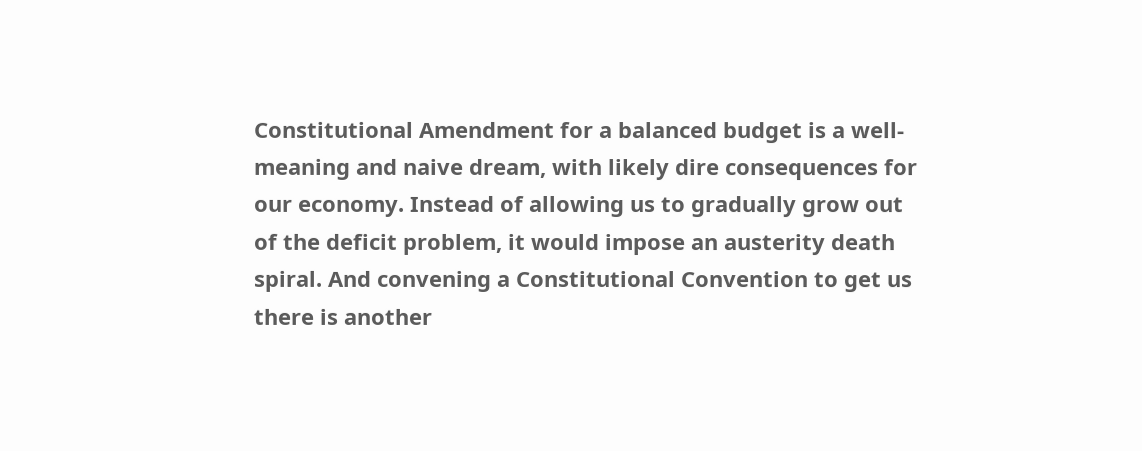Constitutional Amendment for a balanced budget is a well-meaning and naive dream, with likely dire consequences for our economy. Instead of allowing us to gradually grow out of the deficit problem, it would impose an austerity death spiral. And convening a Constitutional Convention to get us there is another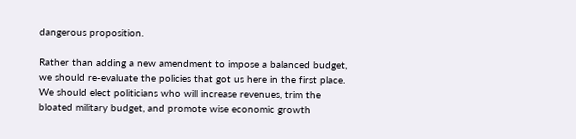dangerous proposition.

Rather than adding a new amendment to impose a balanced budget, we should re-evaluate the policies that got us here in the first place. We should elect politicians who will increase revenues, trim the bloated military budget, and promote wise economic growth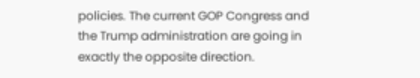policies. The current GOP Congress and the Trump administration are going in exactly the opposite direction.